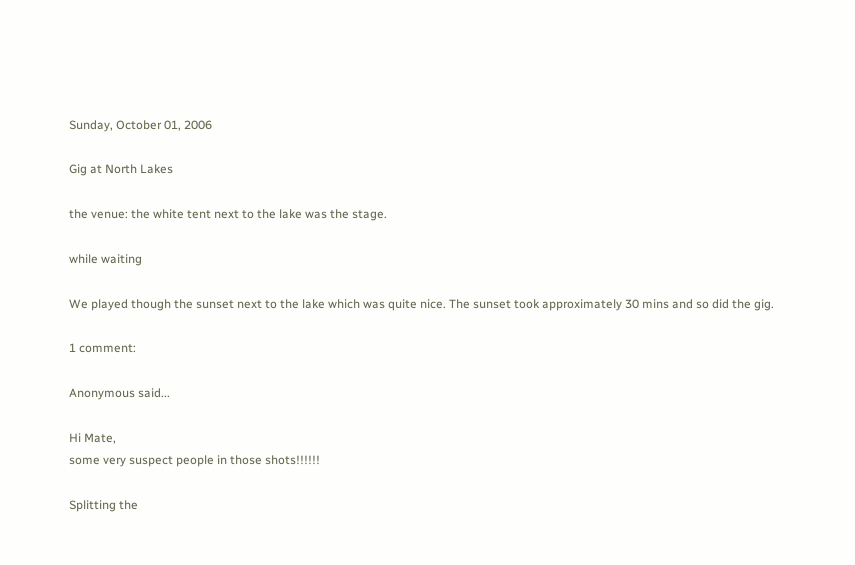Sunday, October 01, 2006

Gig at North Lakes

the venue: the white tent next to the lake was the stage.

while waiting

We played though the sunset next to the lake which was quite nice. The sunset took approximately 30 mins and so did the gig.

1 comment:

Anonymous said...

Hi Mate,
some very suspect people in those shots!!!!!!

Splitting the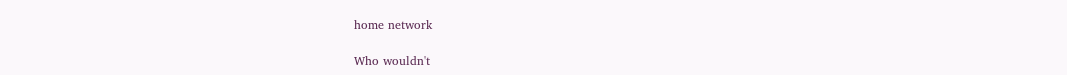home network

Who wouldn't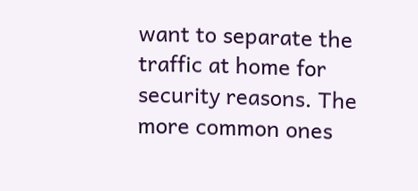want to separate the traffic at home for security reasons. The more common ones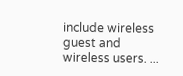include wireless guest and wireless users. ...